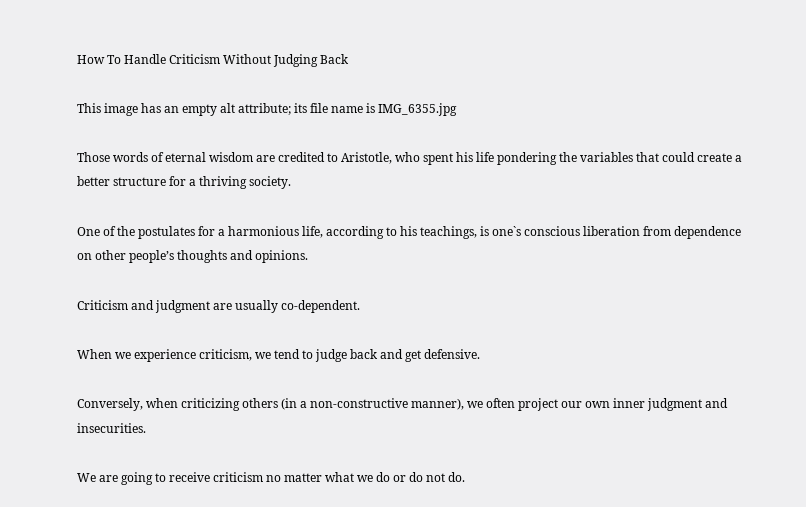How To Handle Criticism Without Judging Back

This image has an empty alt attribute; its file name is IMG_6355.jpg

Those words of eternal wisdom are credited to Aristotle, who spent his life pondering the variables that could create a better structure for a thriving society.

One of the postulates for a harmonious life, according to his teachings, is one`s conscious liberation from dependence on other people’s thoughts and opinions.

Criticism and judgment are usually co-dependent.

When we experience criticism, we tend to judge back and get defensive.

Conversely, when criticizing others (in a non-constructive manner), we often project our own inner judgment and insecurities.

We are going to receive criticism no matter what we do or do not do.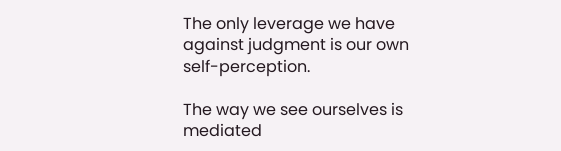The only leverage we have against judgment is our own self-perception.

The way we see ourselves is mediated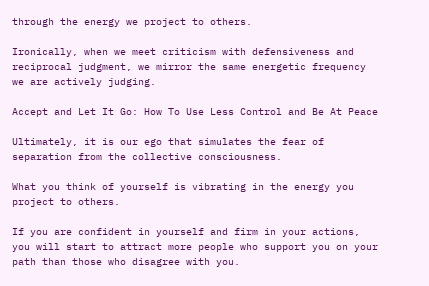through the energy we project to others.

Ironically, when we meet criticism with defensiveness and reciprocal judgment, we mirror the same energetic frequency we are actively judging.

Accept and Let It Go: How To Use Less Control and Be At Peace

Ultimately, it is our ego that simulates the fear of separation from the collective consciousness.

What you think of yourself is vibrating in the energy you project to others.

If you are confident in yourself and firm in your actions, you will start to attract more people who support you on your path than those who disagree with you.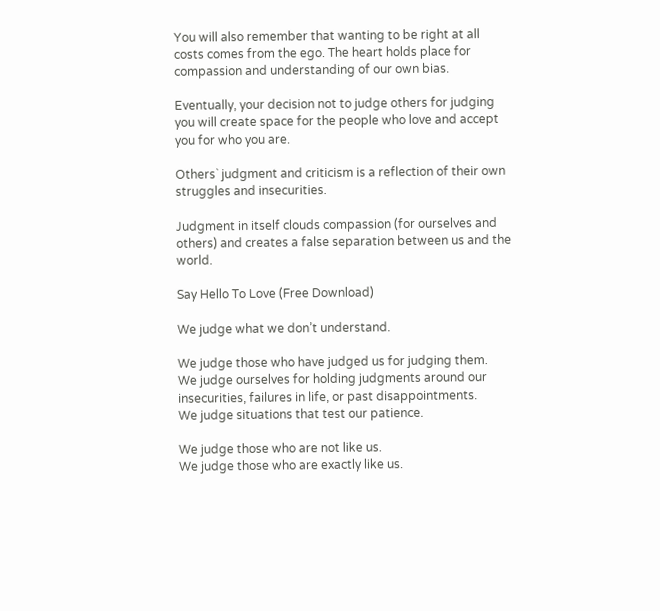You will also remember that wanting to be right at all costs comes from the ego. The heart holds place for compassion and understanding of our own bias.

Eventually, your decision not to judge others for judging you will create space for the people who love and accept you for who you are.

Others` judgment and criticism is a reflection of their own struggles and insecurities.

Judgment in itself clouds compassion (for ourselves and others) and creates a false separation between us and the world.

Say Hello To Love (Free Download)

We judge what we don’t understand.

We judge those who have judged us for judging them.
We judge ourselves for holding judgments around our insecurities, failures in life, or past disappointments.
We judge situations that test our patience.

We judge those who are not like us.
We judge those who are exactly like us.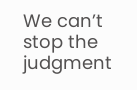We can’t stop the judgment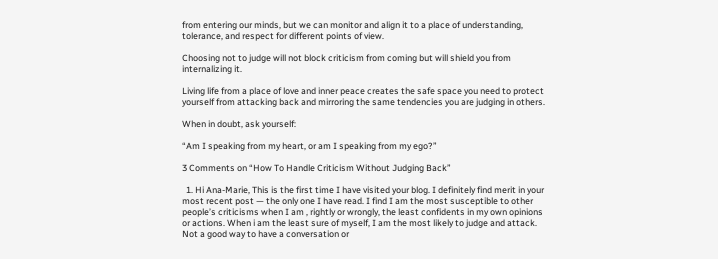from entering our minds, but we can monitor and align it to a place of understanding, tolerance, and respect for different points of view.

Choosing not to judge will not block criticism from coming but will shield you from internalizing it.

Living life from a place of love and inner peace creates the safe space you need to protect yourself from attacking back and mirroring the same tendencies you are judging in others.

When in doubt, ask yourself:

“Am I speaking from my heart, or am I speaking from my ego?”

3 Comments on “How To Handle Criticism Without Judging Back”

  1. Hi Ana-Marie, This is the first time I have visited your blog. I definitely find merit in your most recent post — the only one I have read. I find I am the most susceptible to other people’s criticisms when I am , rightly or wrongly, the least confidents in my own opinions or actions. When i am the least sure of myself, I am the most likely to judge and attack. Not a good way to have a conversation or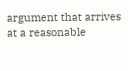argument that arrives at a reasonable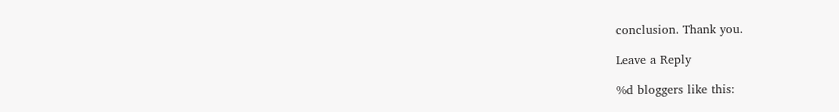conclusion. Thank you.

Leave a Reply

%d bloggers like this: